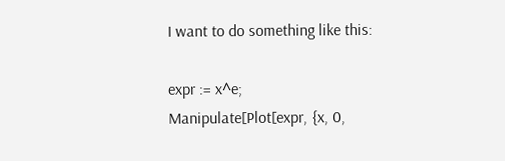I want to do something like this:

expr := x^e;
Manipulate[Plot[expr, {x, 0,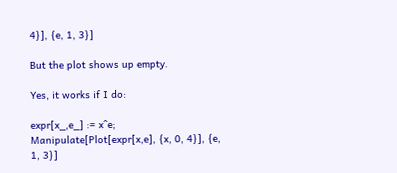4}], {e, 1, 3}]

But the plot shows up empty.

Yes, it works if I do:

expr[x_,e_] := x^e;
Manipulate[Plot[expr[x,e], {x, 0, 4}], {e, 1, 3}]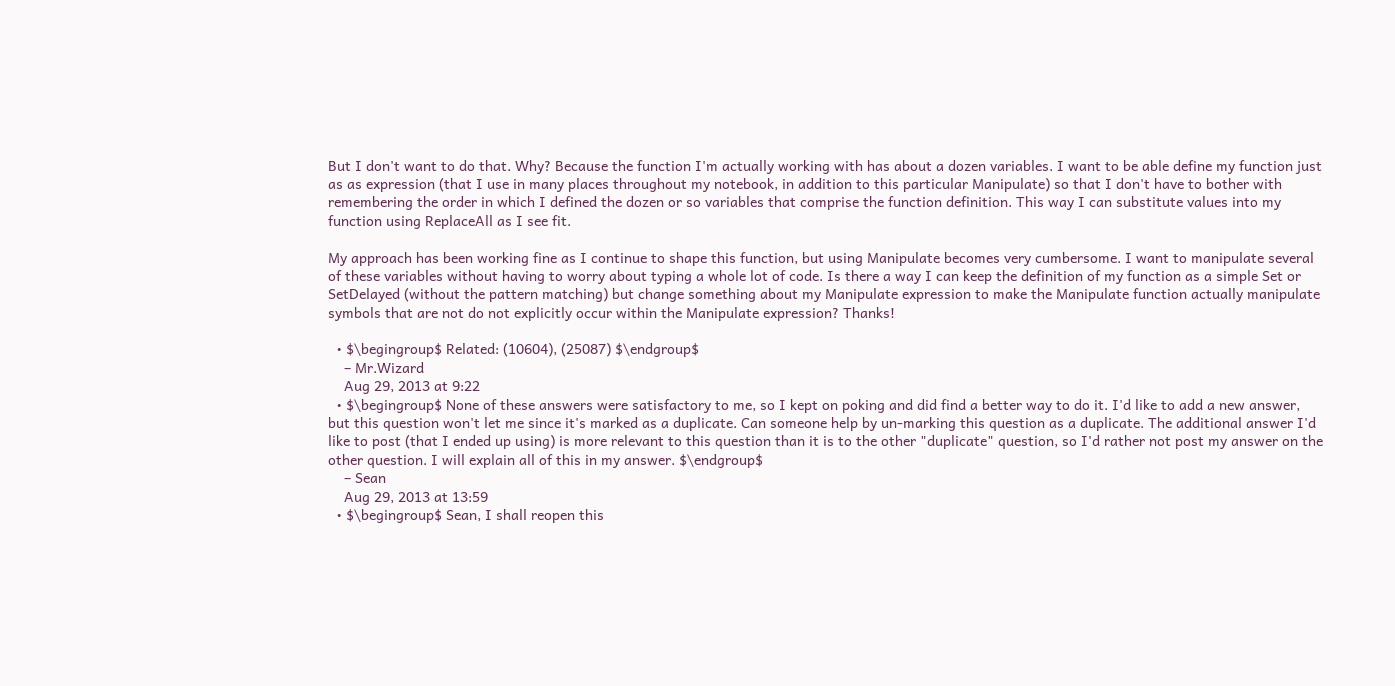But I don't want to do that. Why? Because the function I'm actually working with has about a dozen variables. I want to be able define my function just as as expression (that I use in many places throughout my notebook, in addition to this particular Manipulate) so that I don't have to bother with remembering the order in which I defined the dozen or so variables that comprise the function definition. This way I can substitute values into my function using ReplaceAll as I see fit.

My approach has been working fine as I continue to shape this function, but using Manipulate becomes very cumbersome. I want to manipulate several of these variables without having to worry about typing a whole lot of code. Is there a way I can keep the definition of my function as a simple Set or SetDelayed (without the pattern matching) but change something about my Manipulate expression to make the Manipulate function actually manipulate symbols that are not do not explicitly occur within the Manipulate expression? Thanks!

  • $\begingroup$ Related: (10604), (25087) $\endgroup$
    – Mr.Wizard
    Aug 29, 2013 at 9:22
  • $\begingroup$ None of these answers were satisfactory to me, so I kept on poking and did find a better way to do it. I'd like to add a new answer, but this question won't let me since it's marked as a duplicate. Can someone help by un-marking this question as a duplicate. The additional answer I'd like to post (that I ended up using) is more relevant to this question than it is to the other "duplicate" question, so I'd rather not post my answer on the other question. I will explain all of this in my answer. $\endgroup$
    – Sean
    Aug 29, 2013 at 13:59
  • $\begingroup$ Sean, I shall reopen this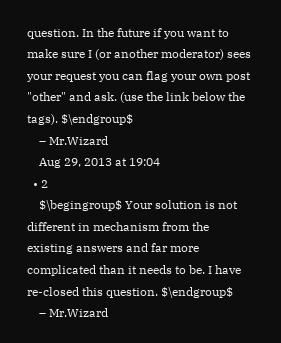question. In the future if you want to make sure I (or another moderator) sees your request you can flag your own post "other" and ask. (use the link below the tags). $\endgroup$
    – Mr.Wizard
    Aug 29, 2013 at 19:04
  • 2
    $\begingroup$ Your solution is not different in mechanism from the existing answers and far more complicated than it needs to be. I have re-closed this question. $\endgroup$
    – Mr.Wizard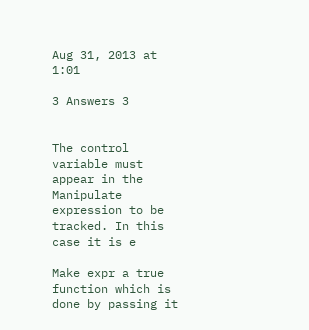Aug 31, 2013 at 1:01

3 Answers 3


The control variable must appear in the Manipulate expression to be tracked. In this case it is e

Make expr a true function which is done by passing it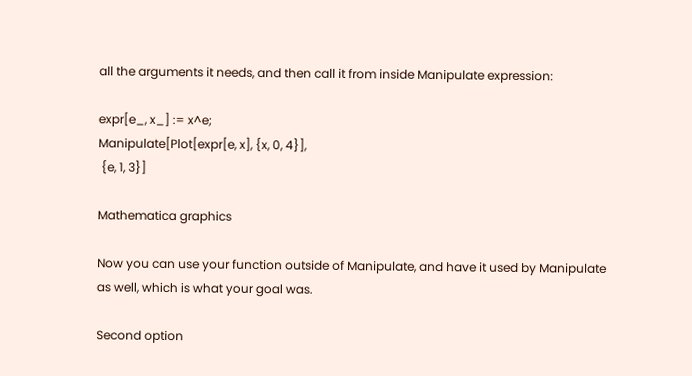all the arguments it needs, and then call it from inside Manipulate expression:

expr[e_, x_] := x^e;
Manipulate[Plot[expr[e, x], {x, 0, 4}],
 {e, 1, 3}]

Mathematica graphics

Now you can use your function outside of Manipulate, and have it used by Manipulate as well, which is what your goal was.

Second option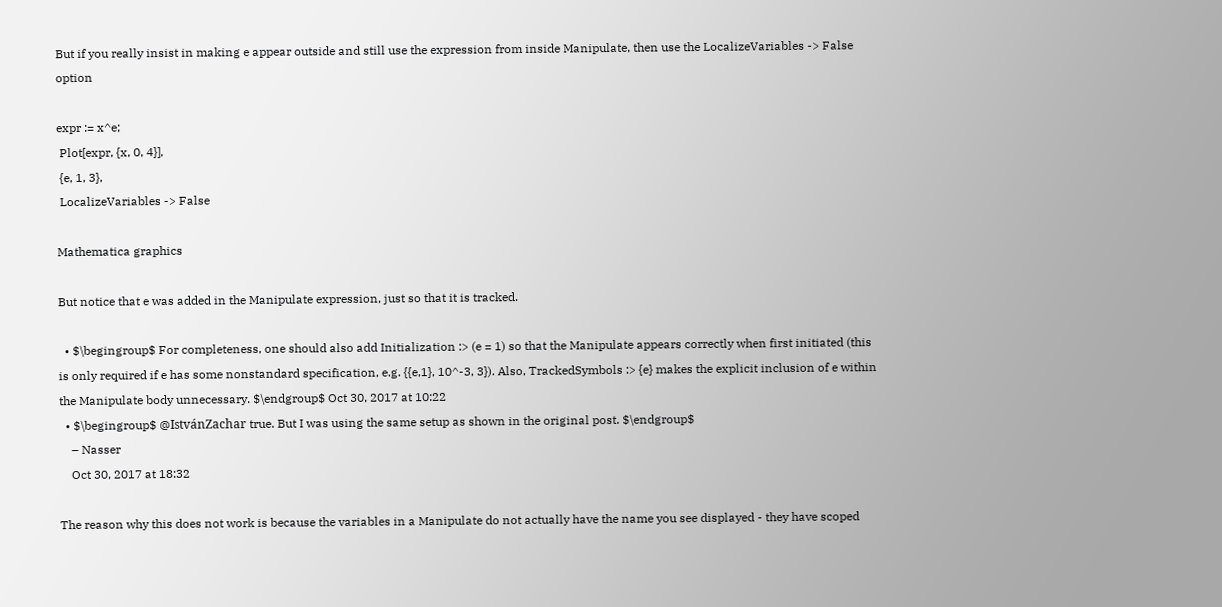But if you really insist in making e appear outside and still use the expression from inside Manipulate, then use the LocalizeVariables -> False option

expr := x^e;
 Plot[expr, {x, 0, 4}],
 {e, 1, 3},
 LocalizeVariables -> False

Mathematica graphics

But notice that e was added in the Manipulate expression, just so that it is tracked.

  • $\begingroup$ For completeness, one should also add Initialization :> (e = 1) so that the Manipulate appears correctly when first initiated (this is only required if e has some nonstandard specification, e.g. {{e,1}, 10^-3, 3}). Also, TrackedSymbols :> {e} makes the explicit inclusion of e within the Manipulate body unnecessary. $\endgroup$ Oct 30, 2017 at 10:22
  • $\begingroup$ @IstvánZachar true. But I was using the same setup as shown in the original post. $\endgroup$
    – Nasser
    Oct 30, 2017 at 18:32

The reason why this does not work is because the variables in a Manipulate do not actually have the name you see displayed - they have scoped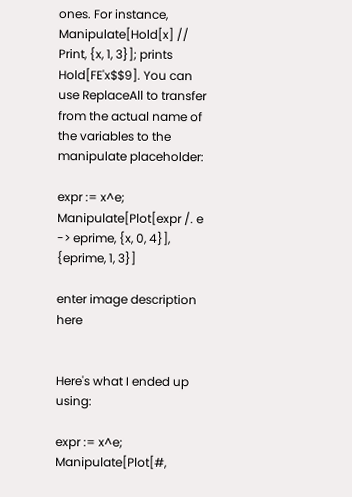ones. For instance, Manipulate[Hold[x] // Print, {x, 1, 3}]; prints Hold[FE'x$$9]. You can use ReplaceAll to transfer from the actual name of the variables to the manipulate placeholder:

expr := x^e;
Manipulate[Plot[expr /. e -> eprime, {x, 0, 4}], {eprime, 1, 3}]

enter image description here


Here's what I ended up using:

expr := x^e;
Manipulate[Plot[#,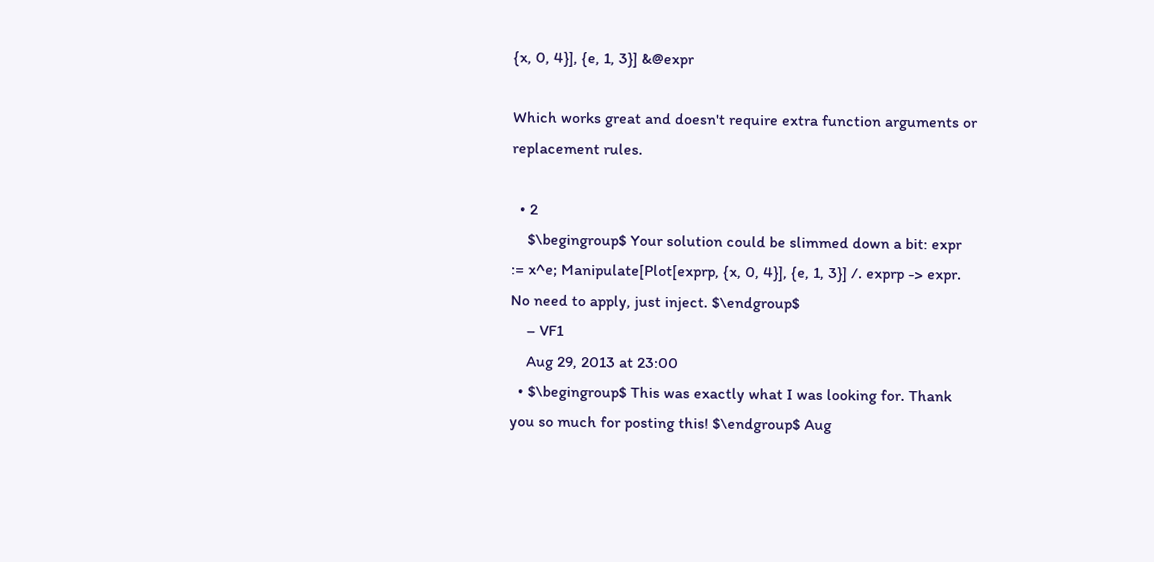{x, 0, 4}], {e, 1, 3}] &@expr

Which works great and doesn't require extra function arguments or replacement rules.

  • 2
    $\begingroup$ Your solution could be slimmed down a bit: expr := x^e; Manipulate[Plot[exprp, {x, 0, 4}], {e, 1, 3}] /. exprp -> expr. No need to apply, just inject. $\endgroup$
    – VF1
    Aug 29, 2013 at 23:00
  • $\begingroup$ This was exactly what I was looking for. Thank you so much for posting this! $\endgroup$ Aug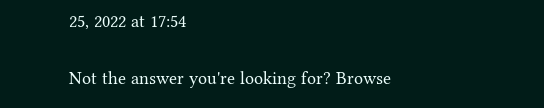25, 2022 at 17:54

Not the answer you're looking for? Browse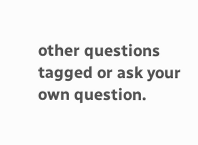other questions tagged or ask your own question.